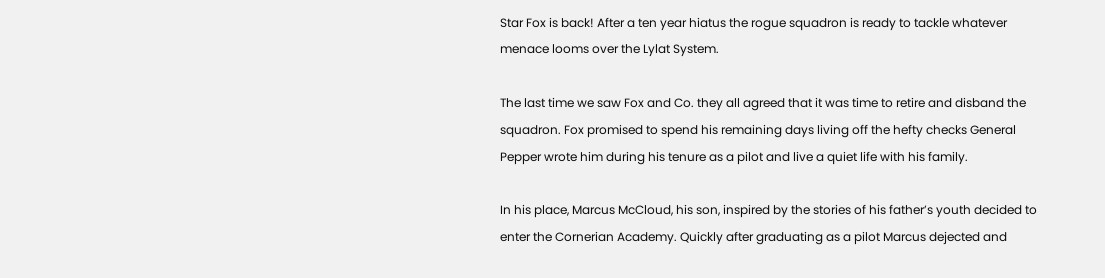Star Fox is back! After a ten year hiatus the rogue squadron is ready to tackle whatever menace looms over the Lylat System.

The last time we saw Fox and Co. they all agreed that it was time to retire and disband the squadron. Fox promised to spend his remaining days living off the hefty checks General Pepper wrote him during his tenure as a pilot and live a quiet life with his family.

In his place, Marcus McCloud, his son, inspired by the stories of his father’s youth decided to enter the Cornerian Academy. Quickly after graduating as a pilot Marcus dejected and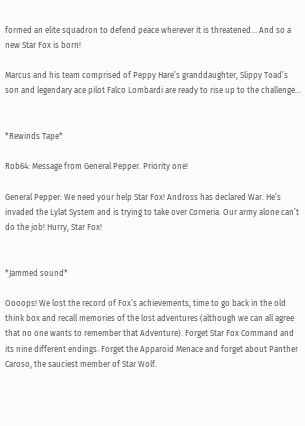formed an elite squadron to defend peace wherever it is threatened... And so a new Star Fox is born!

Marcus and his team comprised of Peppy Hare’s granddaughter, Slippy Toad’s son and legendary ace pilot Falco Lombardi are ready to rise up to the challenge...


*Rewinds Tape*

Rob64: Message from General Pepper. Priority one!

General Pepper: We need your help Star Fox! Andross has declared War. He’s invaded the Lylat System and is trying to take over Corneria. Our army alone can’t do the job! Hurry, Star Fox!


*Jammed sound*

Oooops! We lost the record of Fox’s achievements, time to go back in the old think box and recall memories of the lost adventures (although we can all agree that no one wants to remember that Adventure). Forget Star Fox Command and its nine different endings. Forget the Apparoid Menace and forget about Panther Caroso, the sauciest member of Star Wolf.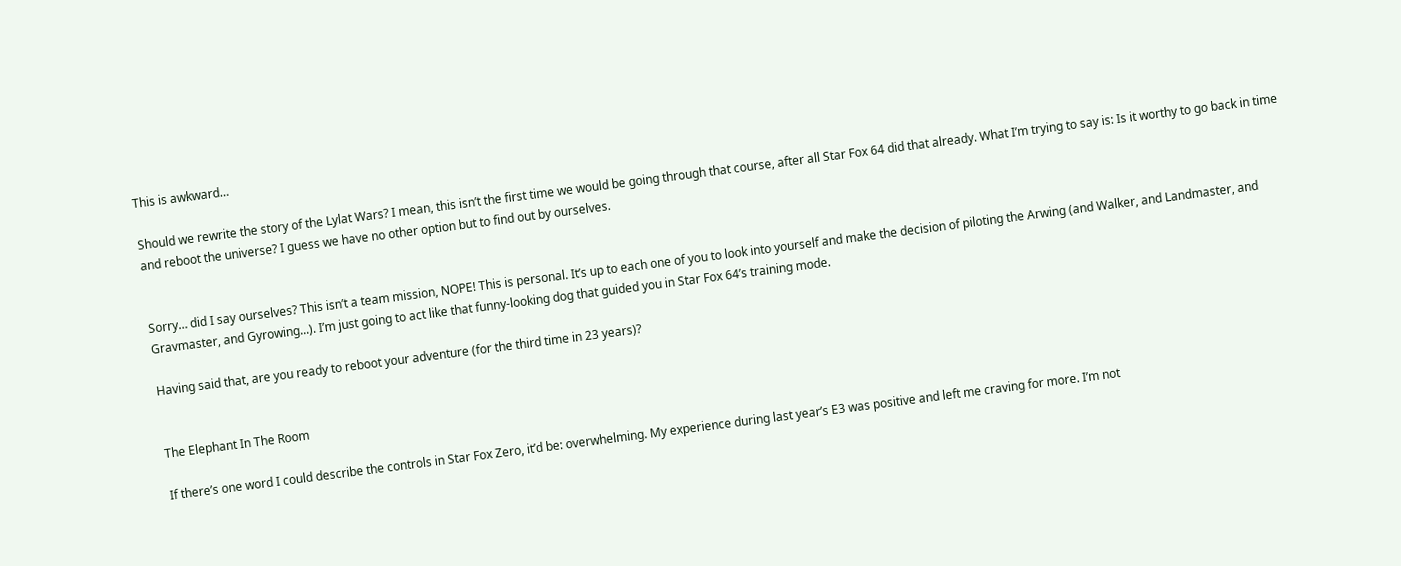This is awkward…

Should we rewrite the story of the Lylat Wars? I mean, this isn’t the first time we would be going through that course, after all Star Fox 64 did that already. What I’m trying to say is: Is it worthy to go back in time and reboot the universe? I guess we have no other option but to find out by ourselves.


Sorry… did I say ourselves? This isn’t a team mission, NOPE! This is personal. It’s up to each one of you to look into yourself and make the decision of piloting the Arwing (and Walker, and Landmaster, and Gravmaster, and Gyrowing...). I’m just going to act like that funny-looking dog that guided you in Star Fox 64’s training mode.

Having said that, are you ready to reboot your adventure (for the third time in 23 years)?


The Elephant In The Room

If there’s one word I could describe the controls in Star Fox Zero, it’d be: overwhelming. My experience during last year’s E3 was positive and left me craving for more. I’m not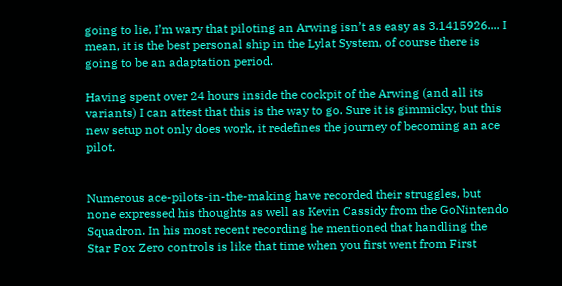going to lie, I’m wary that piloting an Arwing isn’t as easy as 3.1415926.... I mean, it is the best personal ship in the Lylat System, of course there is going to be an adaptation period.

Having spent over 24 hours inside the cockpit of the Arwing (and all its variants) I can attest that this is the way to go. Sure it is gimmicky, but this new setup not only does work, it redefines the journey of becoming an ace pilot.


Numerous ace-pilots-in-the-making have recorded their struggles, but none expressed his thoughts as well as Kevin Cassidy from the GoNintendo Squadron. In his most recent recording he mentioned that handling the Star Fox Zero controls is like that time when you first went from First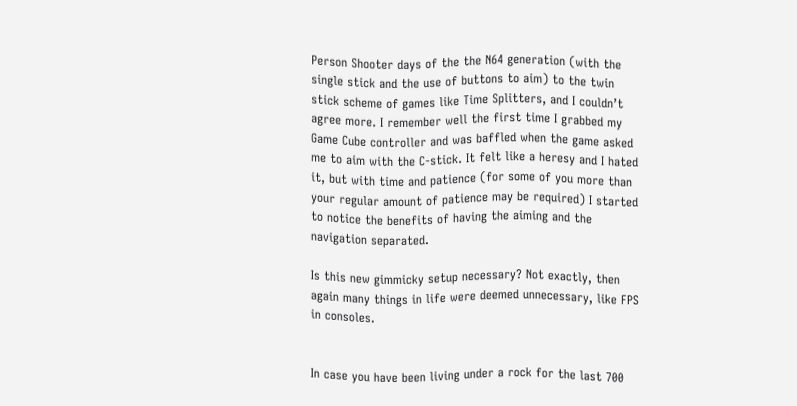Person Shooter days of the the N64 generation (with the single stick and the use of buttons to aim) to the twin stick scheme of games like Time Splitters, and I couldn’t agree more. I remember well the first time I grabbed my Game Cube controller and was baffled when the game asked me to aim with the C-stick. It felt like a heresy and I hated it, but with time and patience (for some of you more than your regular amount of patience may be required) I started to notice the benefits of having the aiming and the navigation separated.

Is this new gimmicky setup necessary? Not exactly, then again many things in life were deemed unnecessary, like FPS in consoles.


In case you have been living under a rock for the last 700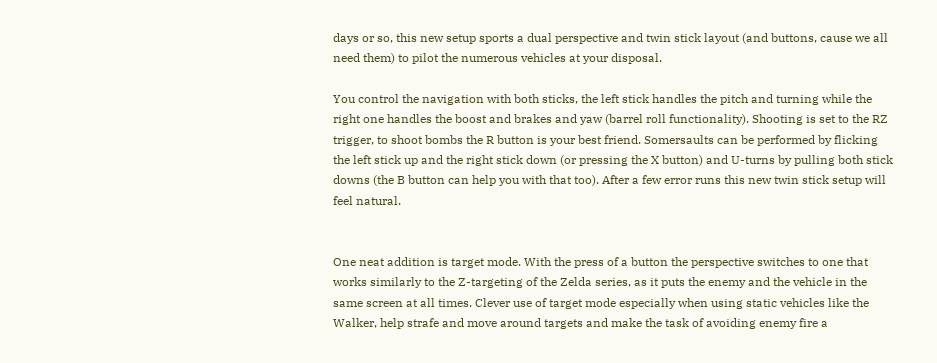days or so, this new setup sports a dual perspective and twin stick layout (and buttons, cause we all need them) to pilot the numerous vehicles at your disposal.

You control the navigation with both sticks, the left stick handles the pitch and turning while the right one handles the boost and brakes and yaw (barrel roll functionality). Shooting is set to the RZ trigger, to shoot bombs the R button is your best friend. Somersaults can be performed by flicking the left stick up and the right stick down (or pressing the X button) and U-turns by pulling both stick downs (the B button can help you with that too). After a few error runs this new twin stick setup will feel natural.


One neat addition is target mode. With the press of a button the perspective switches to one that works similarly to the Z-targeting of the Zelda series, as it puts the enemy and the vehicle in the same screen at all times. Clever use of target mode especially when using static vehicles like the Walker, help strafe and move around targets and make the task of avoiding enemy fire a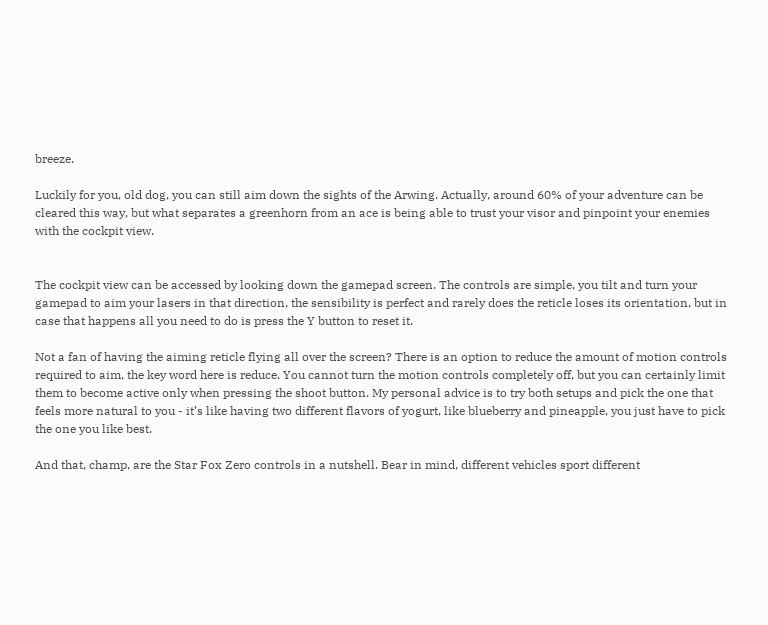breeze.

Luckily for you, old dog, you can still aim down the sights of the Arwing. Actually, around 60% of your adventure can be cleared this way, but what separates a greenhorn from an ace is being able to trust your visor and pinpoint your enemies with the cockpit view.


The cockpit view can be accessed by looking down the gamepad screen. The controls are simple, you tilt and turn your gamepad to aim your lasers in that direction, the sensibility is perfect and rarely does the reticle loses its orientation, but in case that happens all you need to do is press the Y button to reset it.

Not a fan of having the aiming reticle flying all over the screen? There is an option to reduce the amount of motion controls required to aim, the key word here is reduce. You cannot turn the motion controls completely off, but you can certainly limit them to become active only when pressing the shoot button. My personal advice is to try both setups and pick the one that feels more natural to you - it’s like having two different flavors of yogurt, like blueberry and pineapple, you just have to pick the one you like best.

And that, champ, are the Star Fox Zero controls in a nutshell. Bear in mind, different vehicles sport different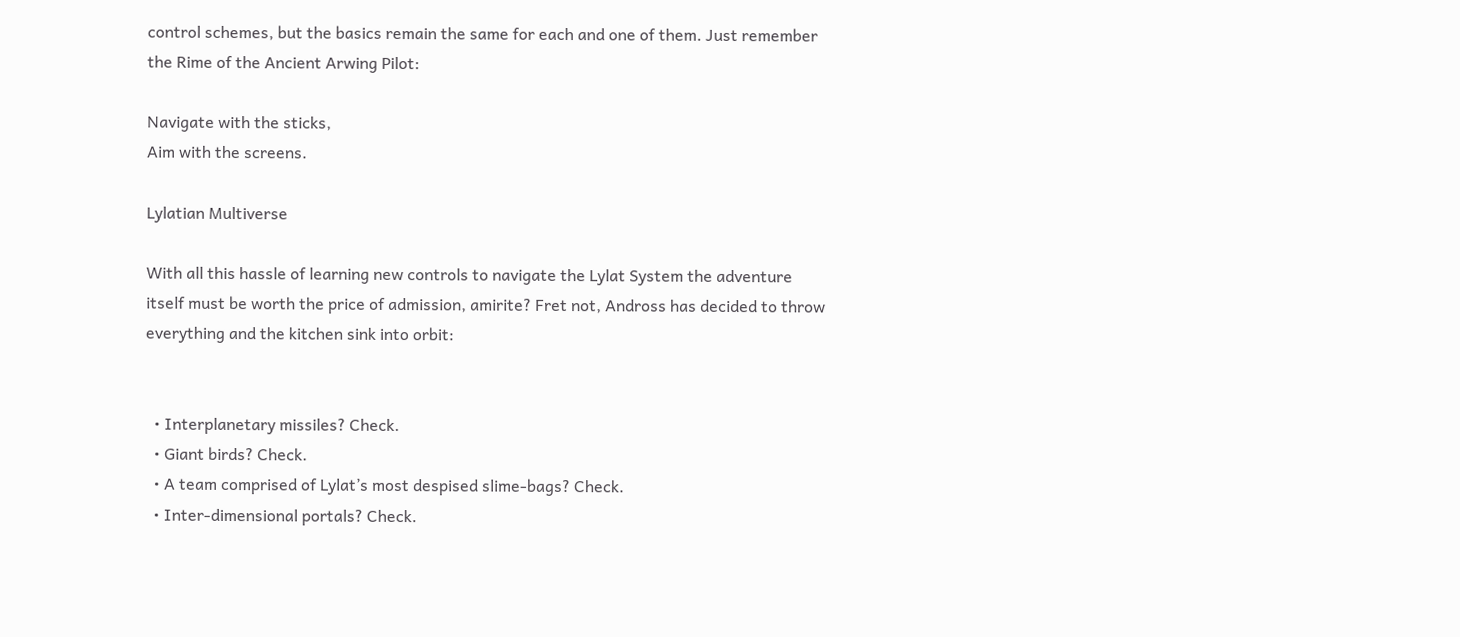control schemes, but the basics remain the same for each and one of them. Just remember the Rime of the Ancient Arwing Pilot:

Navigate with the sticks,
Aim with the screens.

Lylatian Multiverse

With all this hassle of learning new controls to navigate the Lylat System the adventure itself must be worth the price of admission, amirite? Fret not, Andross has decided to throw everything and the kitchen sink into orbit:


  • Interplanetary missiles? Check.
  • Giant birds? Check.
  • A team comprised of Lylat’s most despised slime-bags? Check.
  • Inter-dimensional portals? Check.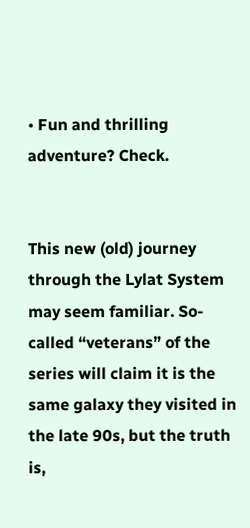• Fun and thrilling adventure? Check.


This new (old) journey through the Lylat System may seem familiar. So-called “veterans” of the series will claim it is the same galaxy they visited in the late 90s, but the truth is,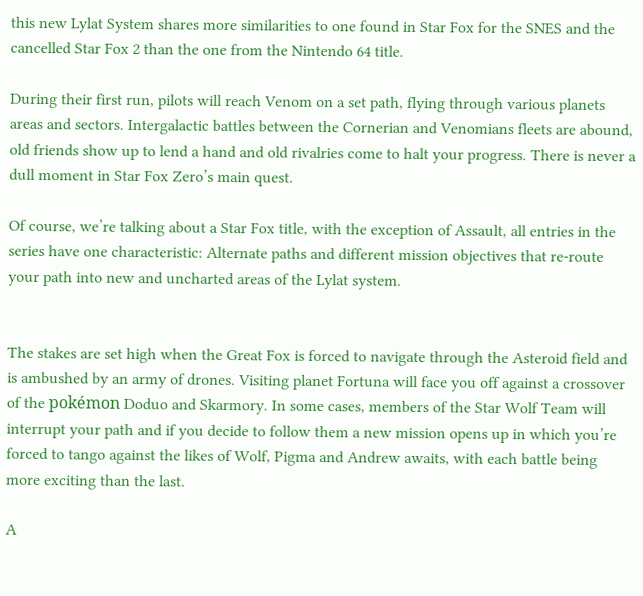this new Lylat System shares more similarities to one found in Star Fox for the SNES and the cancelled Star Fox 2 than the one from the Nintendo 64 title.

During their first run, pilots will reach Venom on a set path, flying through various planets areas and sectors. Intergalactic battles between the Cornerian and Venomians fleets are abound, old friends show up to lend a hand and old rivalries come to halt your progress. There is never a dull moment in Star Fox Zero’s main quest.

Of course, we’re talking about a Star Fox title, with the exception of Assault, all entries in the series have one characteristic: Alternate paths and different mission objectives that re-route your path into new and uncharted areas of the Lylat system.


The stakes are set high when the Great Fox is forced to navigate through the Asteroid field and is ambushed by an army of drones. Visiting planet Fortuna will face you off against a crossover of the pokémon Doduo and Skarmory. In some cases, members of the Star Wolf Team will interrupt your path and if you decide to follow them a new mission opens up in which you’re forced to tango against the likes of Wolf, Pigma and Andrew awaits, with each battle being more exciting than the last.

A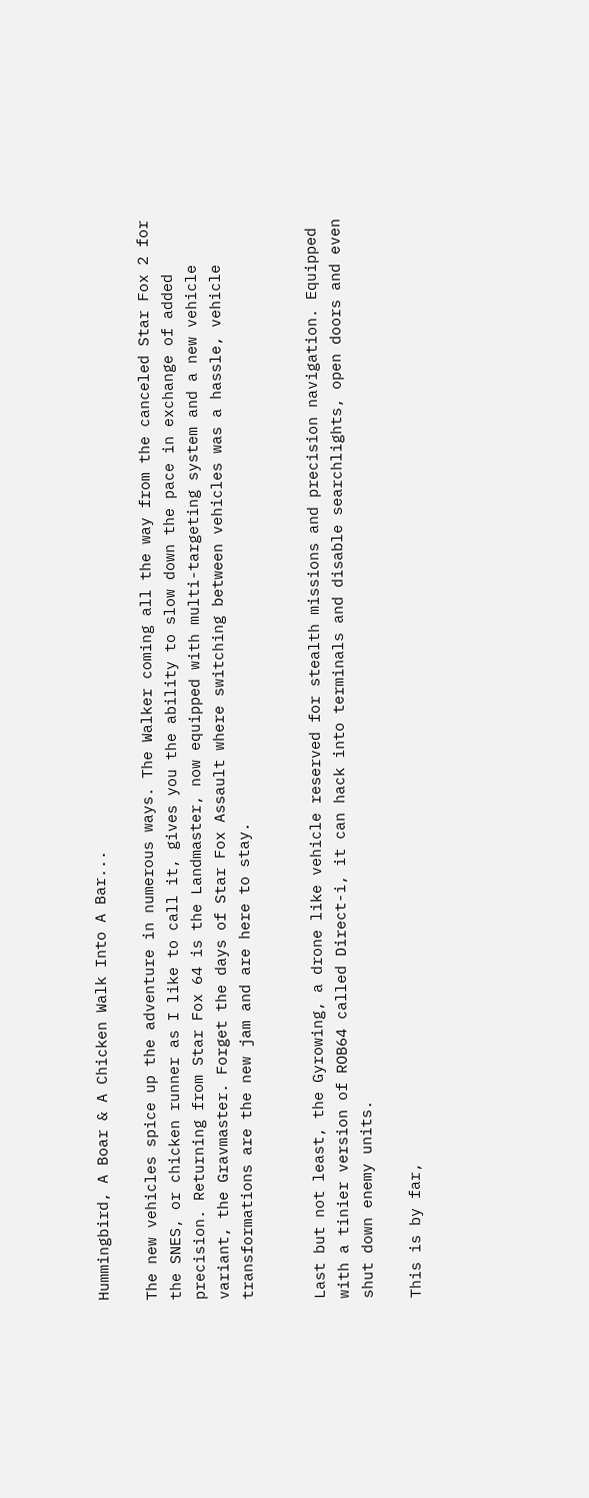Hummingbird, A Boar & A Chicken Walk Into A Bar...

The new vehicles spice up the adventure in numerous ways. The Walker coming all the way from the canceled Star Fox 2 for the SNES, or chicken runner as I like to call it, gives you the ability to slow down the pace in exchange of added precision. Returning from Star Fox 64 is the Landmaster, now equipped with multi-targeting system and a new vehicle variant, the Gravmaster. Forget the days of Star Fox Assault where switching between vehicles was a hassle, vehicle transformations are the new jam and are here to stay.


Last but not least, the Gyrowing, a drone like vehicle reserved for stealth missions and precision navigation. Equipped with a tinier version of ROB64 called Direct-i, it can hack into terminals and disable searchlights, open doors and even shut down enemy units.

This is by far,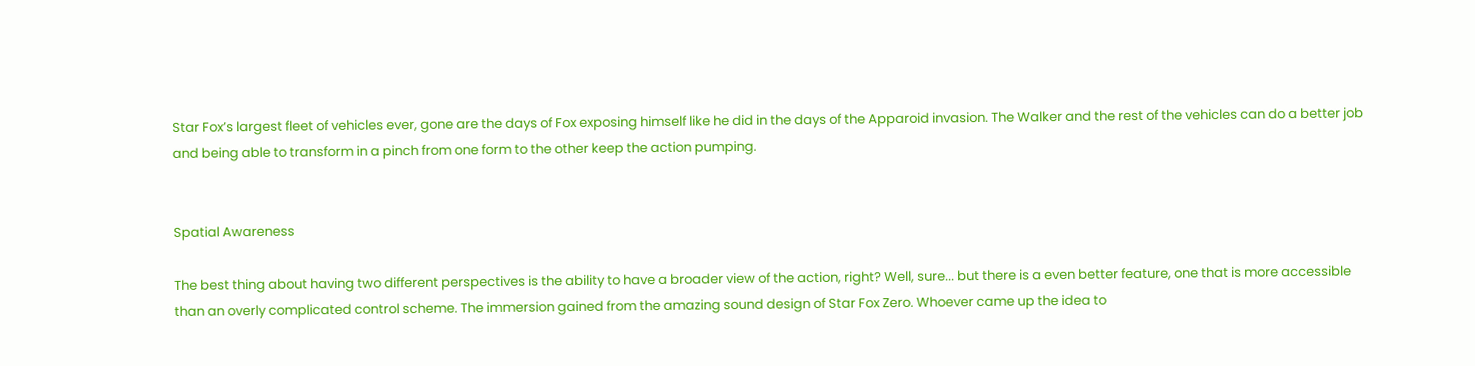Star Fox’s largest fleet of vehicles ever, gone are the days of Fox exposing himself like he did in the days of the Apparoid invasion. The Walker and the rest of the vehicles can do a better job and being able to transform in a pinch from one form to the other keep the action pumping.


Spatial Awareness

The best thing about having two different perspectives is the ability to have a broader view of the action, right? Well, sure... but there is a even better feature, one that is more accessible than an overly complicated control scheme. The immersion gained from the amazing sound design of Star Fox Zero. Whoever came up the idea to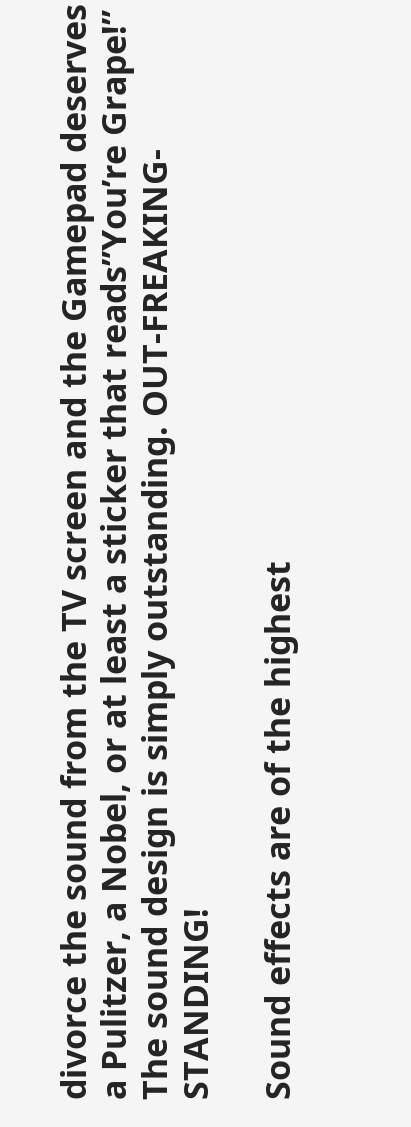divorce the sound from the TV screen and the Gamepad deserves a Pulitzer, a Nobel, or at least a sticker that reads”You’re Grape!” The sound design is simply outstanding. OUT-FREAKING-STANDING!

Sound effects are of the highest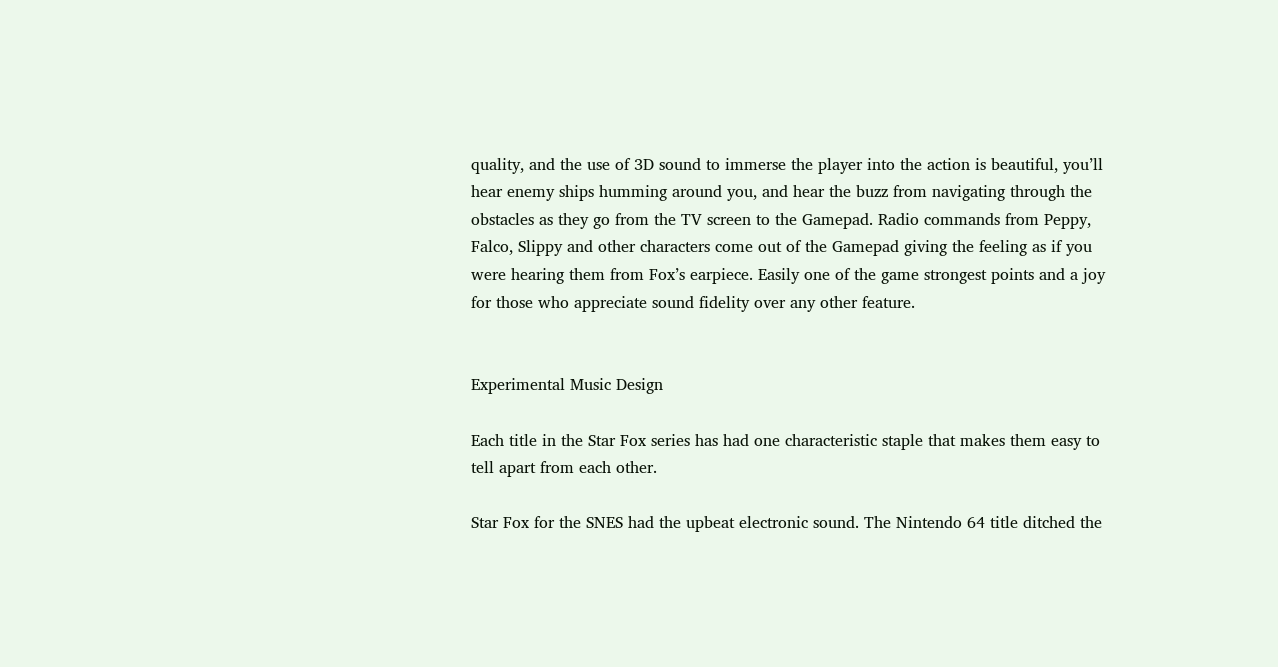quality, and the use of 3D sound to immerse the player into the action is beautiful, you’ll hear enemy ships humming around you, and hear the buzz from navigating through the obstacles as they go from the TV screen to the Gamepad. Radio commands from Peppy, Falco, Slippy and other characters come out of the Gamepad giving the feeling as if you were hearing them from Fox’s earpiece. Easily one of the game strongest points and a joy for those who appreciate sound fidelity over any other feature.


Experimental Music Design

Each title in the Star Fox series has had one characteristic staple that makes them easy to tell apart from each other.

Star Fox for the SNES had the upbeat electronic sound. The Nintendo 64 title ditched the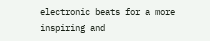electronic beats for a more inspiring and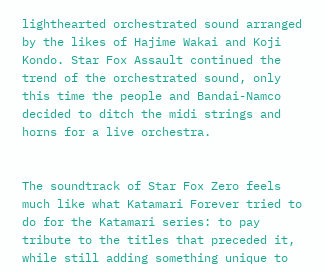lighthearted orchestrated sound arranged by the likes of Hajime Wakai and Koji Kondo. Star Fox Assault continued the trend of the orchestrated sound, only this time the people and Bandai-Namco decided to ditch the midi strings and horns for a live orchestra.


The soundtrack of Star Fox Zero feels much like what Katamari Forever tried to do for the Katamari series: to pay tribute to the titles that preceded it, while still adding something unique to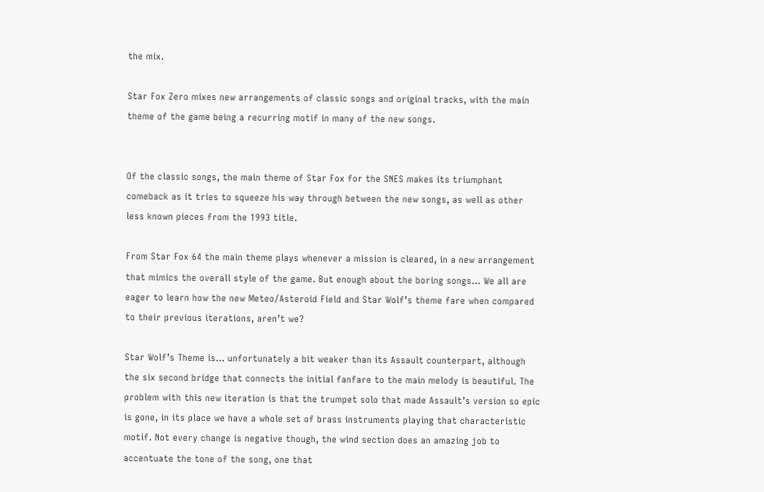the mix.

Star Fox Zero mixes new arrangements of classic songs and original tracks, with the main theme of the game being a recurring motif in many of the new songs.


Of the classic songs, the main theme of Star Fox for the SNES makes its triumphant comeback as it tries to squeeze his way through between the new songs, as well as other less known pieces from the 1993 title.

From Star Fox 64 the main theme plays whenever a mission is cleared, in a new arrangement that mimics the overall style of the game. But enough about the boring songs… We all are eager to learn how the new Meteo/Asteroid Field and Star Wolf’s theme fare when compared to their previous iterations, aren’t we?

Star Wolf’s Theme is… unfortunately a bit weaker than its Assault counterpart, although the six second bridge that connects the initial fanfare to the main melody is beautiful. The problem with this new iteration is that the trumpet solo that made Assault’s version so epic is gone, in its place we have a whole set of brass instruments playing that characteristic motif. Not every change is negative though, the wind section does an amazing job to accentuate the tone of the song, one that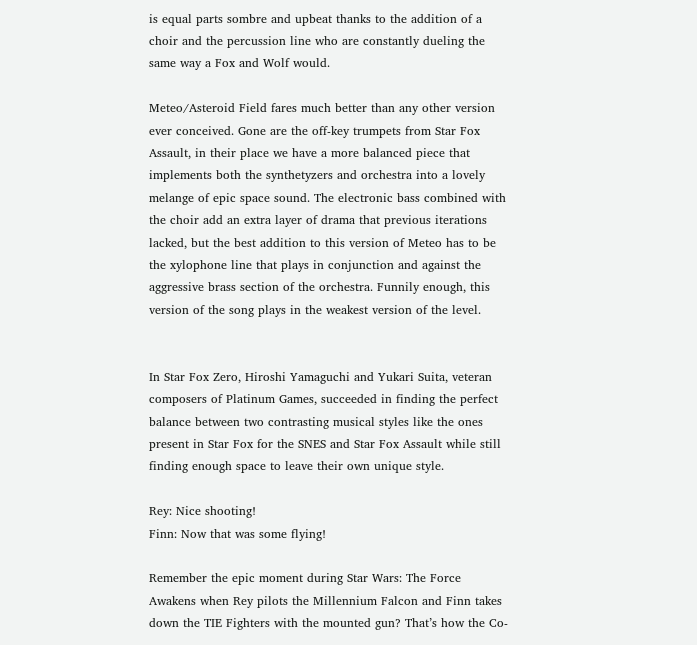is equal parts sombre and upbeat thanks to the addition of a choir and the percussion line who are constantly dueling the same way a Fox and Wolf would.

Meteo/Asteroid Field fares much better than any other version ever conceived. Gone are the off-key trumpets from Star Fox Assault, in their place we have a more balanced piece that implements both the synthetyzers and orchestra into a lovely melange of epic space sound. The electronic bass combined with the choir add an extra layer of drama that previous iterations lacked, but the best addition to this version of Meteo has to be the xylophone line that plays in conjunction and against the aggressive brass section of the orchestra. Funnily enough, this version of the song plays in the weakest version of the level.


In Star Fox Zero, Hiroshi Yamaguchi and Yukari Suita, veteran composers of Platinum Games, succeeded in finding the perfect balance between two contrasting musical styles like the ones present in Star Fox for the SNES and Star Fox Assault while still finding enough space to leave their own unique style.

Rey: Nice shooting!
Finn: Now that was some flying!

Remember the epic moment during Star Wars: The Force Awakens when Rey pilots the Millennium Falcon and Finn takes down the TIE Fighters with the mounted gun? That’s how the Co-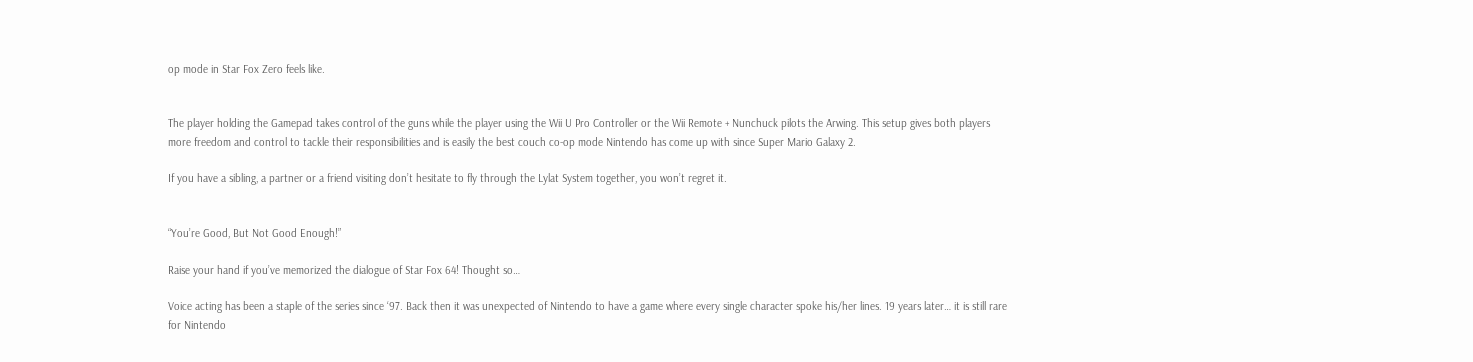op mode in Star Fox Zero feels like.


The player holding the Gamepad takes control of the guns while the player using the Wii U Pro Controller or the Wii Remote + Nunchuck pilots the Arwing. This setup gives both players more freedom and control to tackle their responsibilities and is easily the best couch co-op mode Nintendo has come up with since Super Mario Galaxy 2.

If you have a sibling, a partner or a friend visiting don’t hesitate to fly through the Lylat System together, you won’t regret it.


“You’re Good, But Not Good Enough!”

Raise your hand if you’ve memorized the dialogue of Star Fox 64! Thought so…

Voice acting has been a staple of the series since ‘97. Back then it was unexpected of Nintendo to have a game where every single character spoke his/her lines. 19 years later… it is still rare for Nintendo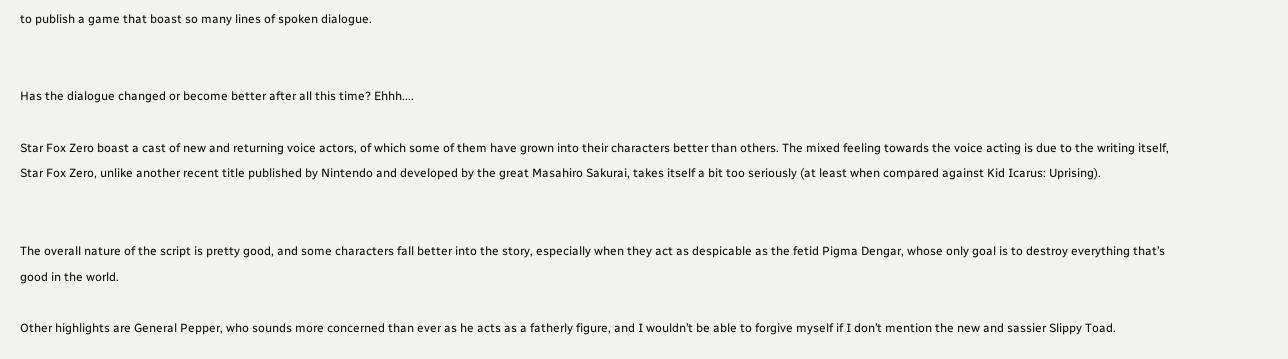to publish a game that boast so many lines of spoken dialogue.


Has the dialogue changed or become better after all this time? Ehhh....

Star Fox Zero boast a cast of new and returning voice actors, of which some of them have grown into their characters better than others. The mixed feeling towards the voice acting is due to the writing itself, Star Fox Zero, unlike another recent title published by Nintendo and developed by the great Masahiro Sakurai, takes itself a bit too seriously (at least when compared against Kid Icarus: Uprising).


The overall nature of the script is pretty good, and some characters fall better into the story, especially when they act as despicable as the fetid Pigma Dengar, whose only goal is to destroy everything that’s good in the world.

Other highlights are General Pepper, who sounds more concerned than ever as he acts as a fatherly figure, and I wouldn’t be able to forgive myself if I don’t mention the new and sassier Slippy Toad.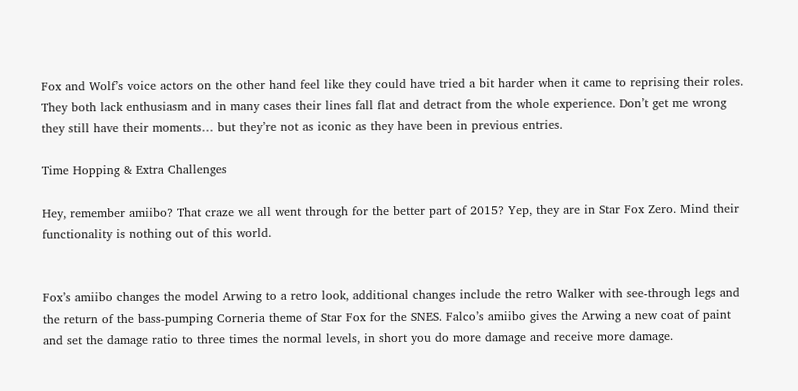Fox and Wolf’s voice actors on the other hand feel like they could have tried a bit harder when it came to reprising their roles. They both lack enthusiasm and in many cases their lines fall flat and detract from the whole experience. Don’t get me wrong they still have their moments… but they’re not as iconic as they have been in previous entries.

Time Hopping & Extra Challenges

Hey, remember amiibo? That craze we all went through for the better part of 2015? Yep, they are in Star Fox Zero. Mind their functionality is nothing out of this world.


Fox’s amiibo changes the model Arwing to a retro look, additional changes include the retro Walker with see-through legs and the return of the bass-pumping Corneria theme of Star Fox for the SNES. Falco’s amiibo gives the Arwing a new coat of paint and set the damage ratio to three times the normal levels, in short you do more damage and receive more damage.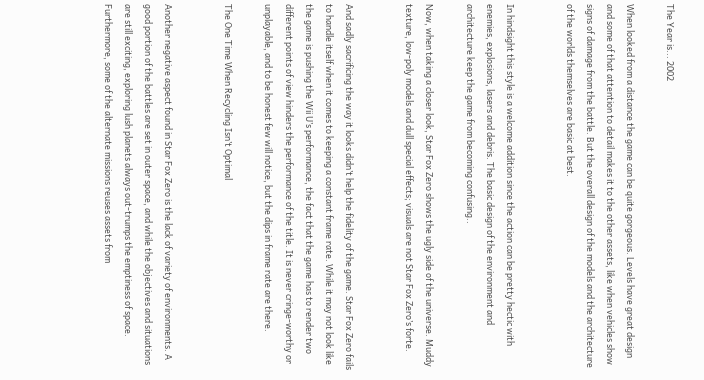The Year is... 2002

When looked from a distance the game can be quite gorgeous. Levels have great design and some of that attention to detail makes it to the other assets, like when vehicles show signs of damage from the battle. But the overall design of the models and the architecture of the worlds themselves are basic at best.


In hindsight this style is a welcome addition since the action can be pretty hectic with enemies, explosions, lasers and debris. The basic design of the environment and architecture keep the game from becoming confusing..

Now, when taking a closer look, Star Fox Zero shows the ugly side of the universe. Muddy texture, low-poly models and dull special effects; visuals are not Star Fox Zero’s forte.


And sadly sacrificing the way it looks didn’t help the fidelity of the game. Star Fox Zero fails to handle itself when it comes to keeping a constant frame rate. While it may not look like the game is pushing the Wii U’s performance, the fact that the game has to render two different points of view hinders the performance of the title. It is never cringe-worthy or unplayable, and to be honest few will notice, but the dips in frame rate are there.

The One Time When Recycling Isn’t Optimal


Another negative aspect found in Star Fox Zero is the lack of variety of environments. A good portion of the battles are set in outer space, and while the objectives and situations are still exciting, exploring lush planets always out-trumps the emptiness of space. Furthermore, some of the alternate missions reuses assets from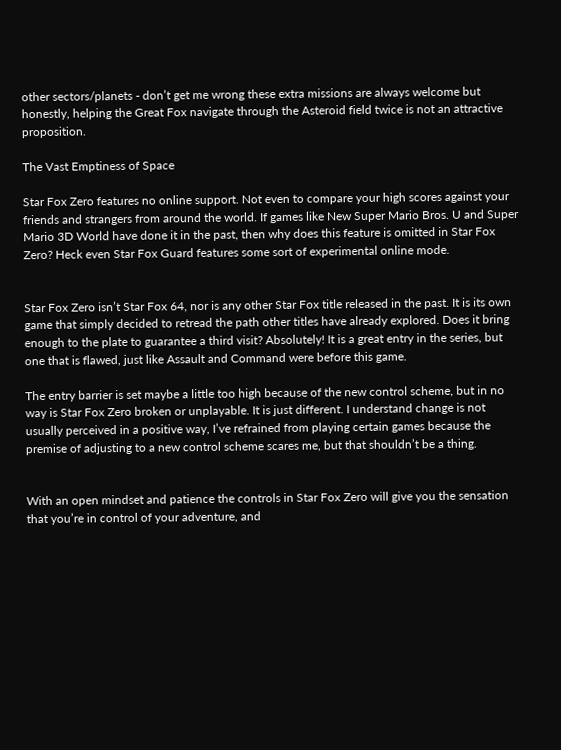other sectors/planets - don’t get me wrong these extra missions are always welcome but honestly, helping the Great Fox navigate through the Asteroid field twice is not an attractive proposition.

The Vast Emptiness of Space

Star Fox Zero features no online support. Not even to compare your high scores against your friends and strangers from around the world. If games like New Super Mario Bros. U and Super Mario 3D World have done it in the past, then why does this feature is omitted in Star Fox Zero? Heck even Star Fox Guard features some sort of experimental online mode.


Star Fox Zero isn’t Star Fox 64, nor is any other Star Fox title released in the past. It is its own game that simply decided to retread the path other titles have already explored. Does it bring enough to the plate to guarantee a third visit? Absolutely! It is a great entry in the series, but one that is flawed, just like Assault and Command were before this game.

The entry barrier is set maybe a little too high because of the new control scheme, but in no way is Star Fox Zero broken or unplayable. It is just different. I understand change is not usually perceived in a positive way, I’ve refrained from playing certain games because the premise of adjusting to a new control scheme scares me, but that shouldn’t be a thing.


With an open mindset and patience the controls in Star Fox Zero will give you the sensation that you’re in control of your adventure, and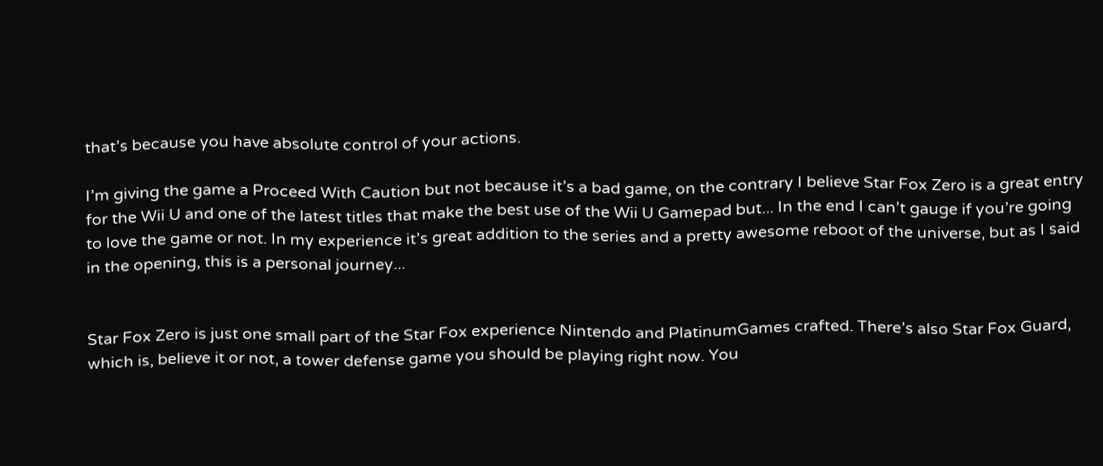that’s because you have absolute control of your actions.

I’m giving the game a Proceed With Caution but not because it’s a bad game, on the contrary I believe Star Fox Zero is a great entry for the Wii U and one of the latest titles that make the best use of the Wii U Gamepad but... In the end I can’t gauge if you’re going to love the game or not. In my experience it’s great addition to the series and a pretty awesome reboot of the universe, but as I said in the opening, this is a personal journey...


Star Fox Zero is just one small part of the Star Fox experience Nintendo and PlatinumGames crafted. There’s also Star Fox Guard, which is, believe it or not, a tower defense game you should be playing right now. You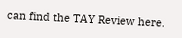can find the TAY Review here.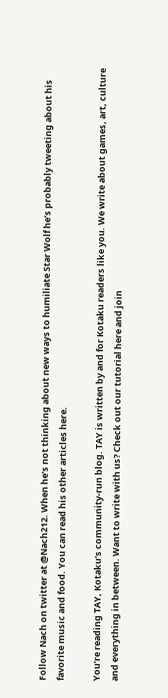Follow Nach on twitter at @Nach212. When he’s not thinking about new ways to humiliate Star Wolf he’s probably tweeting about his favorite music and food. You can read his other articles here.

You’re reading TAY, Kotaku’s community-run blog. TAY is written by and for Kotaku readers like you. We write about games, art, culture and everything in between. Want to write with us? Check out our tutorial here and join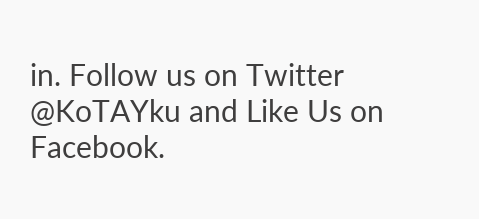in. Follow us on Twitter @KoTAYku and Like Us on Facebook.